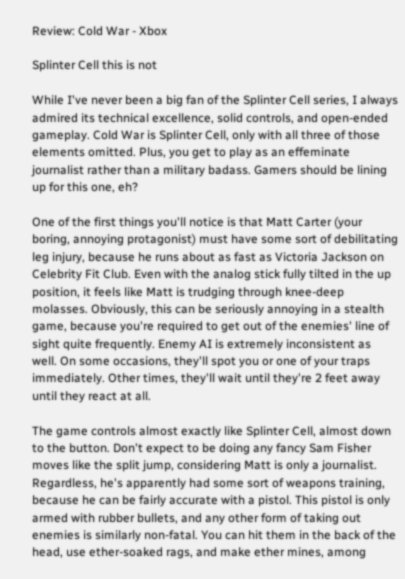Review: Cold War - Xbox

Splinter Cell this is not

While I've never been a big fan of the Splinter Cell series, I always admired its technical excellence, solid controls, and open-ended gameplay. Cold War is Splinter Cell, only with all three of those elements omitted. Plus, you get to play as an effeminate journalist rather than a military badass. Gamers should be lining up for this one, eh?

One of the first things you'll notice is that Matt Carter (your boring, annoying protagonist) must have some sort of debilitating leg injury, because he runs about as fast as Victoria Jackson on Celebrity Fit Club. Even with the analog stick fully tilted in the up position, it feels like Matt is trudging through knee-deep molasses. Obviously, this can be seriously annoying in a stealth game, because you're required to get out of the enemies' line of sight quite frequently. Enemy AI is extremely inconsistent as well. On some occasions, they'll spot you or one of your traps immediately. Other times, they'll wait until they're 2 feet away until they react at all.

The game controls almost exactly like Splinter Cell, almost down to the button. Don't expect to be doing any fancy Sam Fisher moves like the split jump, considering Matt is only a journalist. Regardless, he's apparently had some sort of weapons training, because he can be fairly accurate with a pistol. This pistol is only armed with rubber bullets, and any other form of taking out enemies is similarly non-fatal. You can hit them in the back of the head, use ether-soaked rags, and make ether mines, among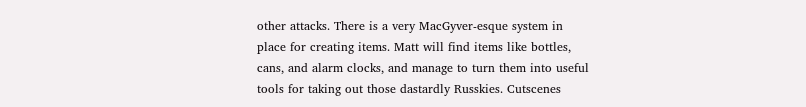other attacks. There is a very MacGyver-esque system in place for creating items. Matt will find items like bottles, cans, and alarm clocks, and manage to turn them into useful tools for taking out those dastardly Russkies. Cutscenes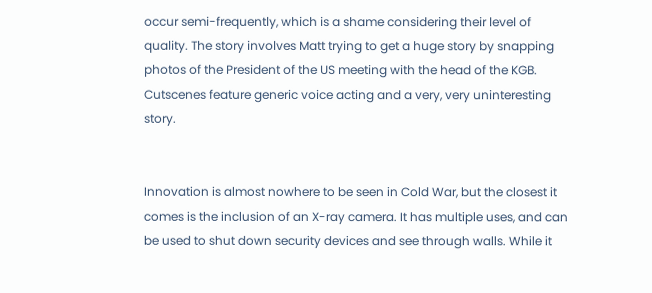occur semi-frequently, which is a shame considering their level of quality. The story involves Matt trying to get a huge story by snapping photos of the President of the US meeting with the head of the KGB. Cutscenes feature generic voice acting and a very, very uninteresting story.


Innovation is almost nowhere to be seen in Cold War, but the closest it comes is the inclusion of an X-ray camera. It has multiple uses, and can be used to shut down security devices and see through walls. While it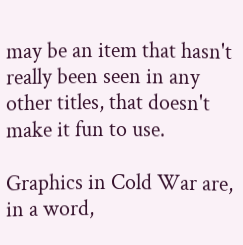may be an item that hasn't really been seen in any other titles, that doesn't make it fun to use.

Graphics in Cold War are, in a word,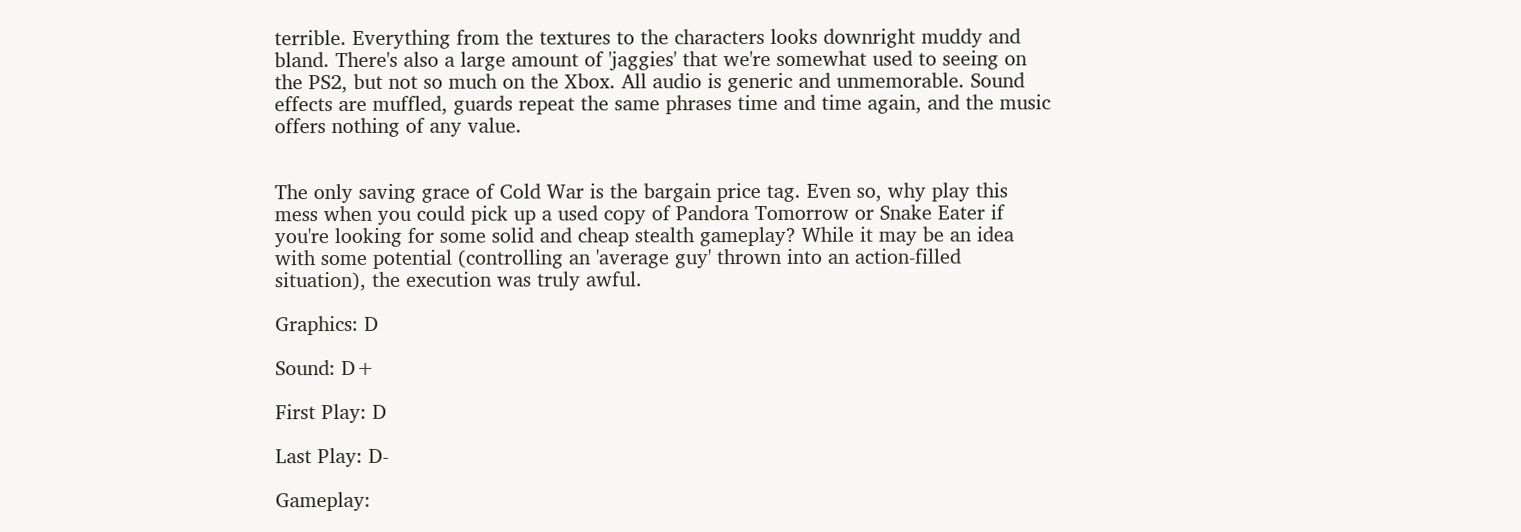terrible. Everything from the textures to the characters looks downright muddy and bland. There's also a large amount of 'jaggies' that we're somewhat used to seeing on the PS2, but not so much on the Xbox. All audio is generic and unmemorable. Sound effects are muffled, guards repeat the same phrases time and time again, and the music offers nothing of any value.


The only saving grace of Cold War is the bargain price tag. Even so, why play this mess when you could pick up a used copy of Pandora Tomorrow or Snake Eater if you're looking for some solid and cheap stealth gameplay? While it may be an idea with some potential (controlling an 'average guy' thrown into an action-filled situation), the execution was truly awful.

Graphics: D

Sound: D+

First Play: D

Last Play: D-

Gameplay: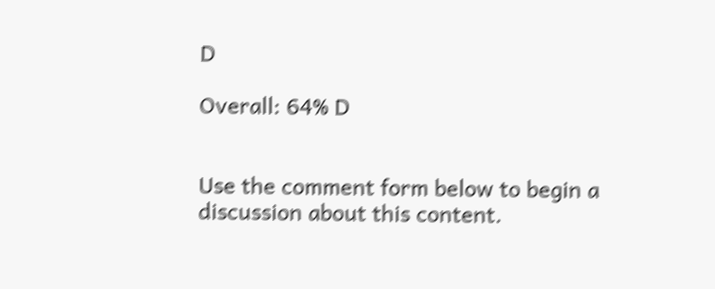D

Overall: 64% D


Use the comment form below to begin a discussion about this content.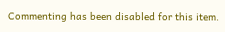Commenting has been disabled for this item.